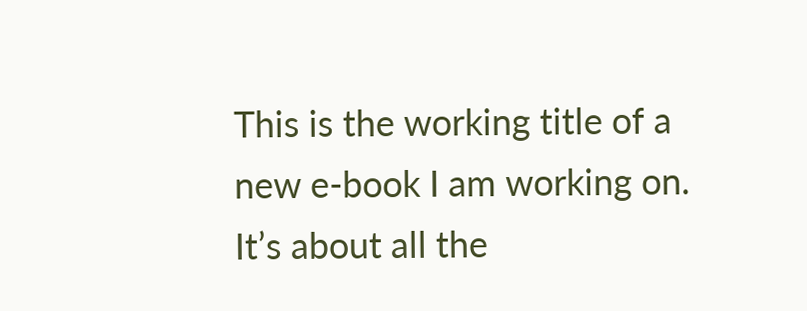This is the working title of a new e-book I am working on.  It’s about all the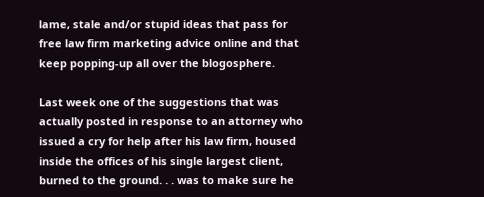lame, stale and/or stupid ideas that pass for free law firm marketing advice online and that keep popping-up all over the blogosphere.

Last week one of the suggestions that was actually posted in response to an attorney who issued a cry for help after his law firm, housed inside the offices of his single largest client, burned to the ground. . . was to make sure he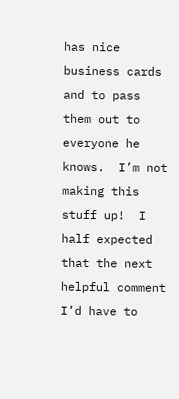has nice business cards and to pass them out to everyone he knows.  I’m not making this stuff up!  I half expected that the next helpful comment I’d have to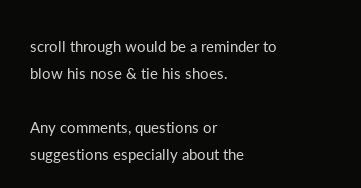scroll through would be a reminder to blow his nose & tie his shoes.

Any comments, questions or suggestions especially about the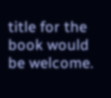title for the book would be welcome.